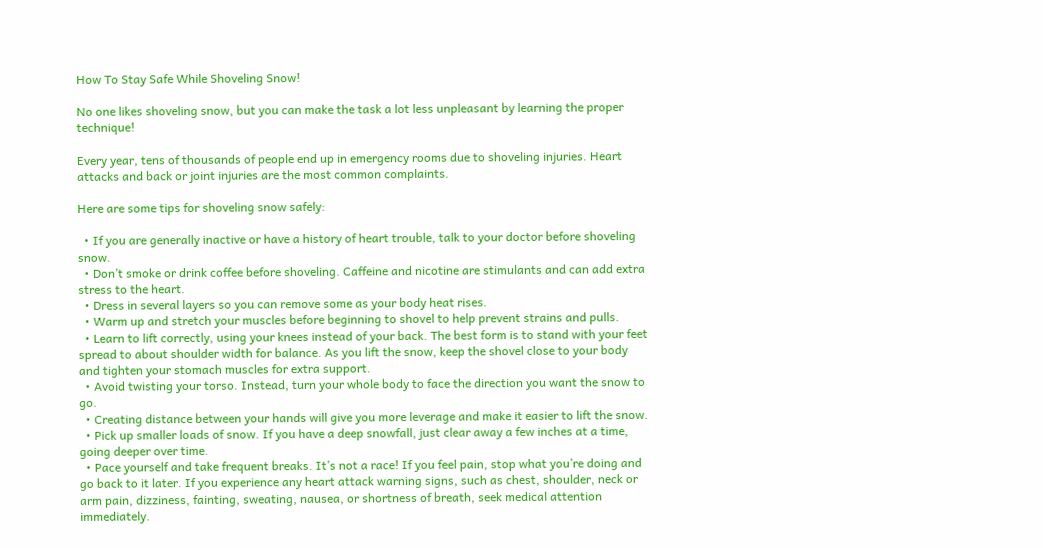How To Stay Safe While Shoveling Snow!

No one likes shoveling snow, but you can make the task a lot less unpleasant by learning the proper technique!

Every year, tens of thousands of people end up in emergency rooms due to shoveling injuries. Heart attacks and back or joint injuries are the most common complaints.

Here are some tips for shoveling snow safely:

  • If you are generally inactive or have a history of heart trouble, talk to your doctor before shoveling snow.
  • Don’t smoke or drink coffee before shoveling. Caffeine and nicotine are stimulants and can add extra stress to the heart.
  • Dress in several layers so you can remove some as your body heat rises.
  • Warm up and stretch your muscles before beginning to shovel to help prevent strains and pulls.
  • Learn to lift correctly, using your knees instead of your back. The best form is to stand with your feet spread to about shoulder width for balance. As you lift the snow, keep the shovel close to your body and tighten your stomach muscles for extra support.
  • Avoid twisting your torso. Instead, turn your whole body to face the direction you want the snow to go.
  • Creating distance between your hands will give you more leverage and make it easier to lift the snow.
  • Pick up smaller loads of snow. If you have a deep snowfall, just clear away a few inches at a time, going deeper over time.
  • Pace yourself and take frequent breaks. It’s not a race! If you feel pain, stop what you’re doing and go back to it later. If you experience any heart attack warning signs, such as chest, shoulder, neck or arm pain, dizziness, fainting, sweating, nausea, or shortness of breath, seek medical attention immediately.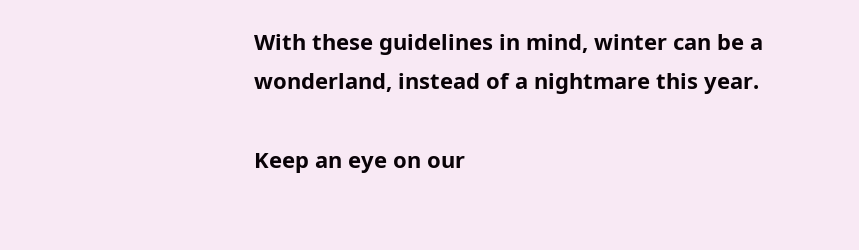With these guidelines in mind, winter can be a wonderland, instead of a nightmare this year.

Keep an eye on our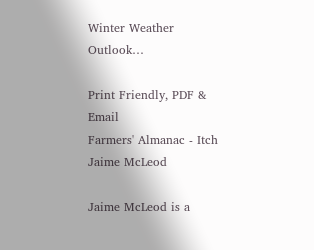Winter Weather Outlook…

Print Friendly, PDF & Email
Farmers' Almanac - Itch
Jaime McLeod

Jaime McLeod is a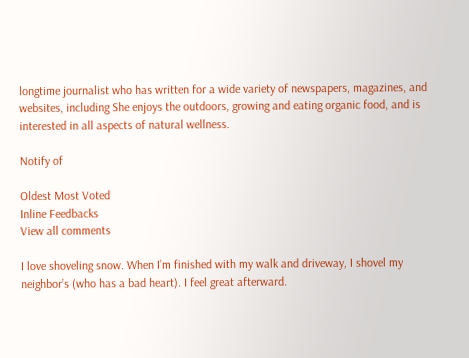longtime journalist who has written for a wide variety of newspapers, magazines, and websites, including She enjoys the outdoors, growing and eating organic food, and is interested in all aspects of natural wellness.

Notify of

Oldest Most Voted
Inline Feedbacks
View all comments

I love shoveling snow. When I’m finished with my walk and driveway, I shovel my neighbor’s (who has a bad heart). I feel great afterward.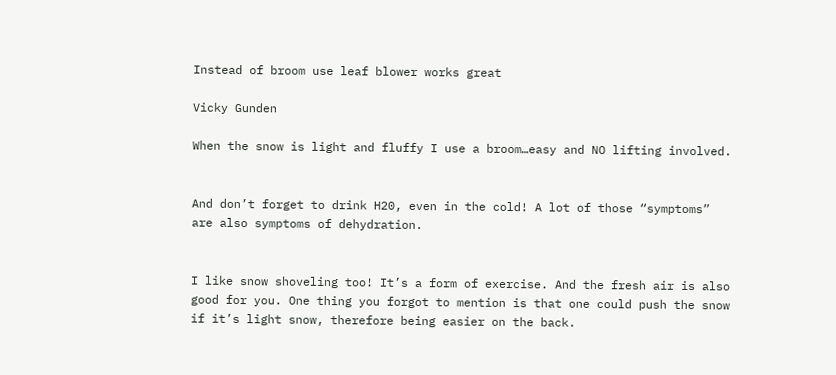Instead of broom use leaf blower works great

Vicky Gunden

When the snow is light and fluffy I use a broom…easy and NO lifting involved.


And don’t forget to drink H20, even in the cold! A lot of those “symptoms” are also symptoms of dehydration.


I like snow shoveling too! It’s a form of exercise. And the fresh air is also good for you. One thing you forgot to mention is that one could push the snow if it’s light snow, therefore being easier on the back.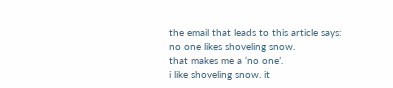the email that leads to this article says: no one likes shoveling snow.
that makes me a ‘no one’.
i like shoveling snow. it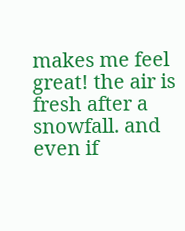makes me feel great! the air is fresh after a snowfall. and even if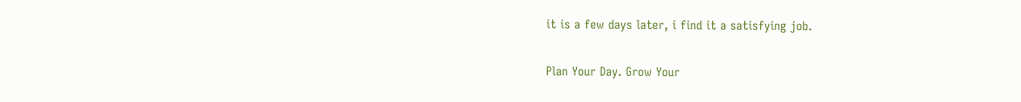it is a few days later, i find it a satisfying job.

Plan Your Day. Grow Your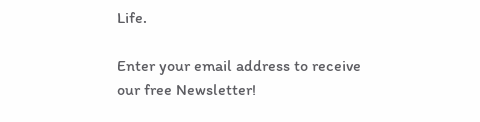Life.

Enter your email address to receive our free Newsletter!